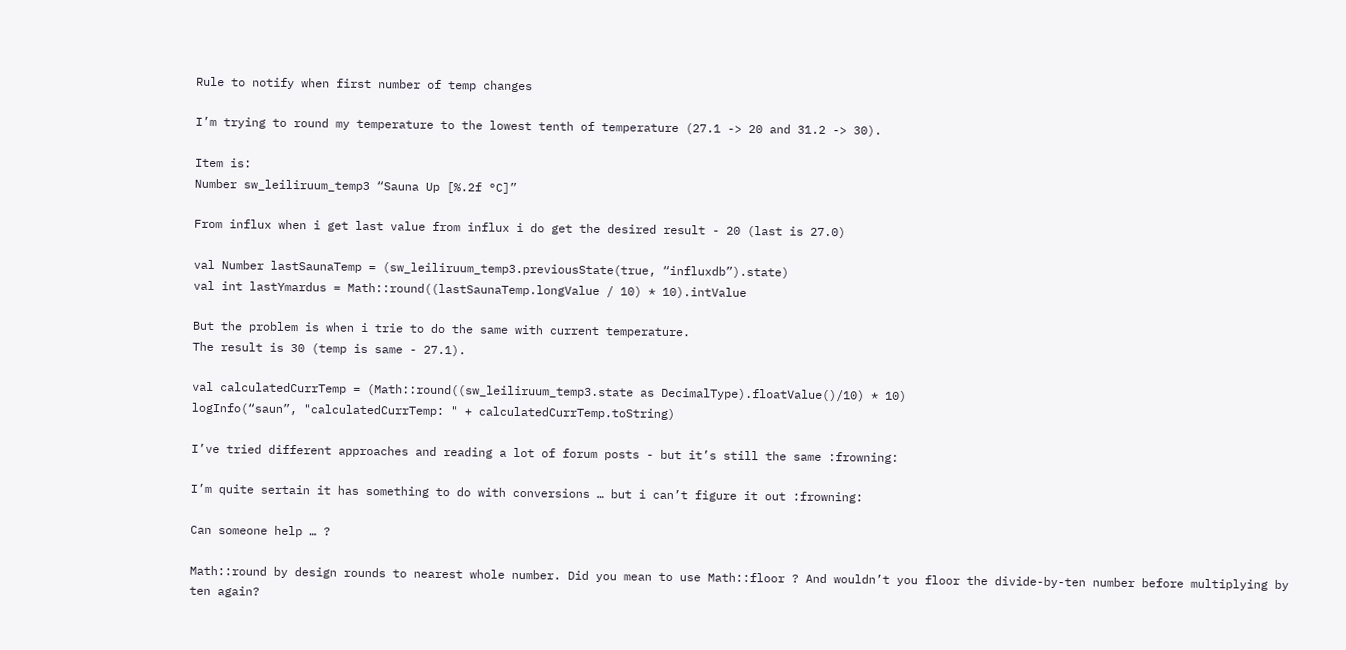Rule to notify when first number of temp changes

I’m trying to round my temperature to the lowest tenth of temperature (27.1 -> 20 and 31.2 -> 30).

Item is:
Number sw_leiliruum_temp3 “Sauna Up [%.2f °C]”

From influx when i get last value from influx i do get the desired result - 20 (last is 27.0)

val Number lastSaunaTemp = (sw_leiliruum_temp3.previousState(true, “influxdb”).state)
val int lastYmardus = Math::round((lastSaunaTemp.longValue / 10) * 10).intValue

But the problem is when i trie to do the same with current temperature.
The result is 30 (temp is same - 27.1).

val calculatedCurrTemp = (Math::round((sw_leiliruum_temp3.state as DecimalType).floatValue()/10) * 10)
logInfo(“saun”, "calculatedCurrTemp: " + calculatedCurrTemp.toString)

I’ve tried different approaches and reading a lot of forum posts - but it’s still the same :frowning:

I’m quite sertain it has something to do with conversions … but i can’t figure it out :frowning:

Can someone help … ?

Math::round by design rounds to nearest whole number. Did you mean to use Math::floor ? And wouldn’t you floor the divide-by-ten number before multiplying by ten again?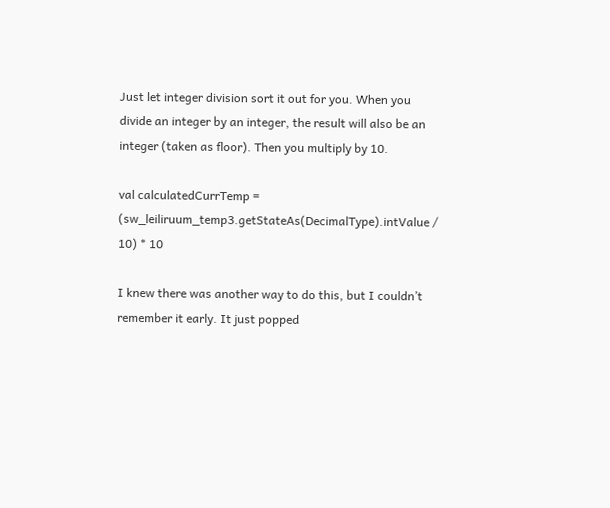Just let integer division sort it out for you. When you divide an integer by an integer, the result will also be an integer (taken as floor). Then you multiply by 10.

val calculatedCurrTemp = (sw_leiliruum_temp3.getStateAs(DecimalType).intValue / 10) * 10

I knew there was another way to do this, but I couldn’t remember it early. It just popped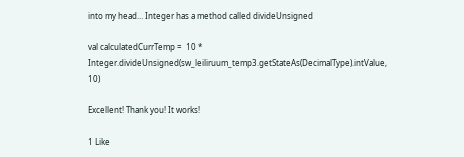into my head… Integer has a method called divideUnsigned

val calculatedCurrTemp =  10 * Integer.divideUnsigned(sw_leiliruum_temp3.getStateAs(DecimalType).intValue, 10)

Excellent! Thank you! It works!

1 Like